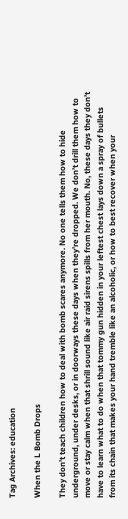Tag Archives: education

When the L Bomb Drops

They don’t teach children how to deal with bomb scares anymore. No one tells them how to hide underground, under desks, or in doorways these days when they’re dropped. We don’t drill them how to move or stay calm when that shrill sound like air raid sirens spills from her mouth. No, these days they don’t have to learn what to do when that tommy gun hidden in your leftest chest lays down a spray of bullets from its chain that makes your hand tremble like an alcoholic, or how to best recover when your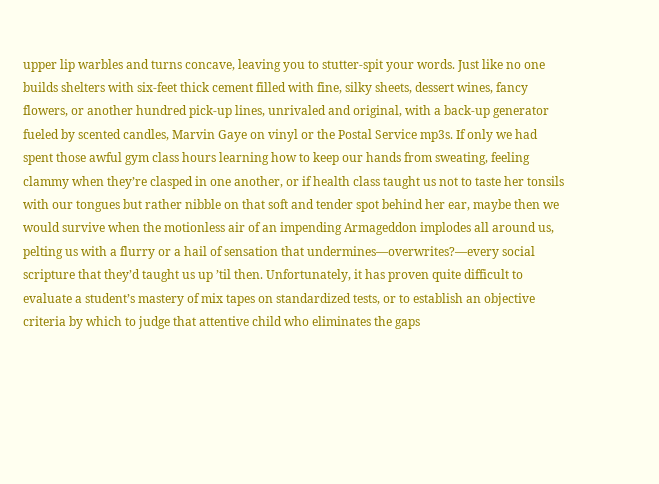upper lip warbles and turns concave, leaving you to stutter-spit your words. Just like no one builds shelters with six-feet thick cement filled with fine, silky sheets, dessert wines, fancy flowers, or another hundred pick-up lines, unrivaled and original, with a back-up generator fueled by scented candles, Marvin Gaye on vinyl or the Postal Service mp3s. If only we had spent those awful gym class hours learning how to keep our hands from sweating, feeling clammy when they’re clasped in one another, or if health class taught us not to taste her tonsils with our tongues but rather nibble on that soft and tender spot behind her ear, maybe then we would survive when the motionless air of an impending Armageddon implodes all around us, pelting us with a flurry or a hail of sensation that undermines—overwrites?—every social scripture that they’d taught us up ’til then. Unfortunately, it has proven quite difficult to evaluate a student’s mastery of mix tapes on standardized tests, or to establish an objective criteria by which to judge that attentive child who eliminates the gaps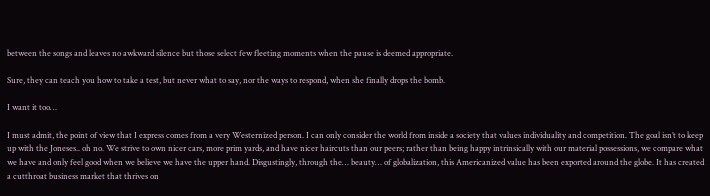between the songs and leaves no awkward silence but those select few fleeting moments when the pause is deemed appropriate.

Sure, they can teach you how to take a test, but never what to say, nor the ways to respond, when she finally drops the bomb.

I want it too…

I must admit, the point of view that I express comes from a very Westernized person. I can only consider the world from inside a society that values individuality and competition. The goal isn’t to keep up with the Joneses.. oh no. We strive to own nicer cars, more prim yards, and have nicer haircuts than our peers; rather than being happy intrinsically with our material possessions, we compare what we have and only feel good when we believe we have the upper hand. Disgustingly, through the… beauty… of globalization, this Americanized value has been exported around the globe. It has created a cutthroat business market that thrives on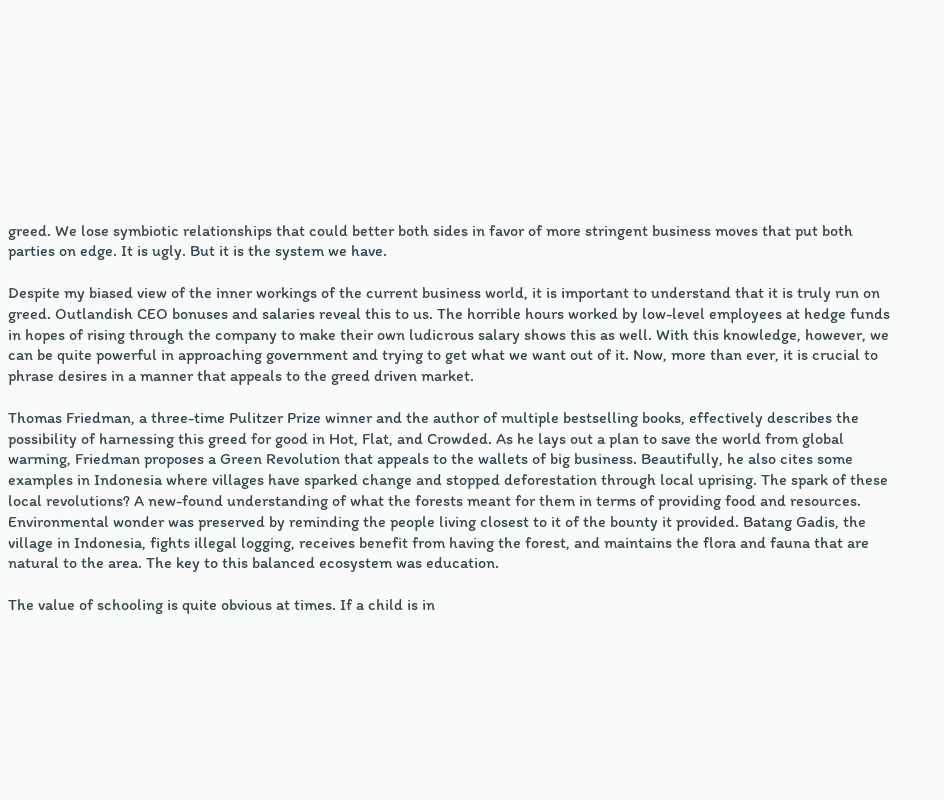greed. We lose symbiotic relationships that could better both sides in favor of more stringent business moves that put both parties on edge. It is ugly. But it is the system we have.

Despite my biased view of the inner workings of the current business world, it is important to understand that it is truly run on greed. Outlandish CEO bonuses and salaries reveal this to us. The horrible hours worked by low-level employees at hedge funds in hopes of rising through the company to make their own ludicrous salary shows this as well. With this knowledge, however, we can be quite powerful in approaching government and trying to get what we want out of it. Now, more than ever, it is crucial to phrase desires in a manner that appeals to the greed driven market.

Thomas Friedman, a three-time Pulitzer Prize winner and the author of multiple bestselling books, effectively describes the possibility of harnessing this greed for good in Hot, Flat, and Crowded. As he lays out a plan to save the world from global warming, Friedman proposes a Green Revolution that appeals to the wallets of big business. Beautifully, he also cites some examples in Indonesia where villages have sparked change and stopped deforestation through local uprising. The spark of these local revolutions? A new-found understanding of what the forests meant for them in terms of providing food and resources. Environmental wonder was preserved by reminding the people living closest to it of the bounty it provided. Batang Gadis, the village in Indonesia, fights illegal logging, receives benefit from having the forest, and maintains the flora and fauna that are natural to the area. The key to this balanced ecosystem was education.

The value of schooling is quite obvious at times. If a child is in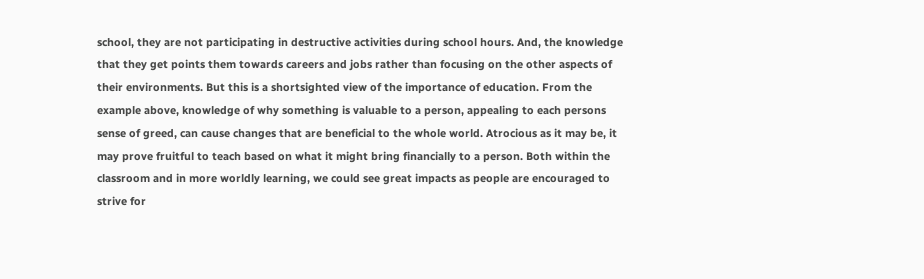school, they are not participating in destructive activities during school hours. And, the knowledge that they get points them towards careers and jobs rather than focusing on the other aspects of their environments. But this is a shortsighted view of the importance of education. From the example above, knowledge of why something is valuable to a person, appealing to each persons sense of greed, can cause changes that are beneficial to the whole world. Atrocious as it may be, it may prove fruitful to teach based on what it might bring financially to a person. Both within the classroom and in more worldly learning, we could see great impacts as people are encouraged to strive for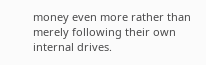money even more rather than merely following their own internal drives.